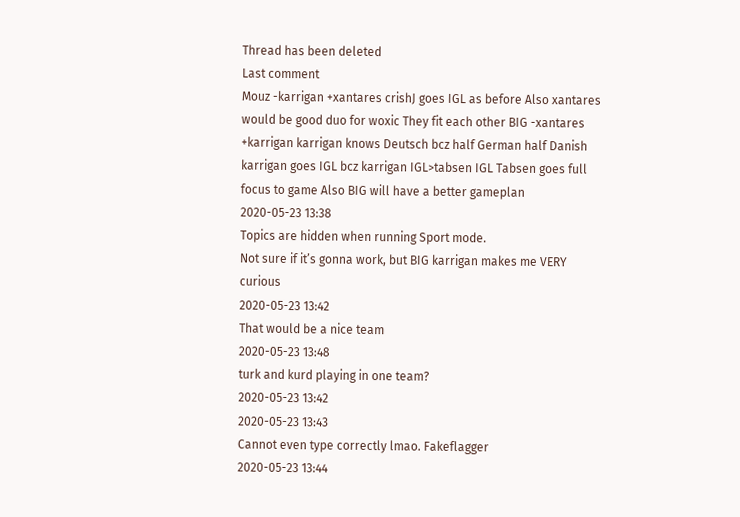Thread has been deleted
Last comment
Mouz -karrigan +xantares crishJ goes IGL as before Also xantares would be good duo for woxic They fit each other BIG -xantares +karrigan karrigan knows Deutsch bcz half German half Danish karrigan goes IGL bcz karrigan IGL>tabsen IGL Tabsen goes full focus to game Also BIG will have a better gameplan
2020-05-23 13:38
Topics are hidden when running Sport mode.
Not sure if it’s gonna work, but BIG karrigan makes me VERY curious
2020-05-23 13:42
That would be a nice team
2020-05-23 13:48
turk and kurd playing in one team?
2020-05-23 13:42
2020-05-23 13:43
Cannot even type correctly lmao. Fakeflagger
2020-05-23 13:44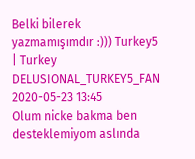Belki bilerek yazmamışımdır :))) Turkey5 | Turkey DELUSIONAL_TURKEY5_FAN
2020-05-23 13:45
Olum nicke bakma ben desteklemiyom aslında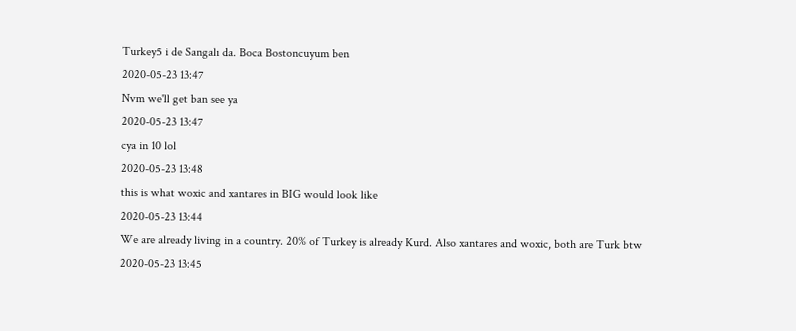Turkey5 i de Sangalı da. Boca Bostoncuyum ben
2020-05-23 13:47
Nvm we'll get ban see ya
2020-05-23 13:47
cya in 10 lol
2020-05-23 13:48
this is what woxic and xantares in BIG would look like
2020-05-23 13:44
We are already living in a country. 20% of Turkey is already Kurd. Also xantares and woxic, both are Turk btw
2020-05-23 13:45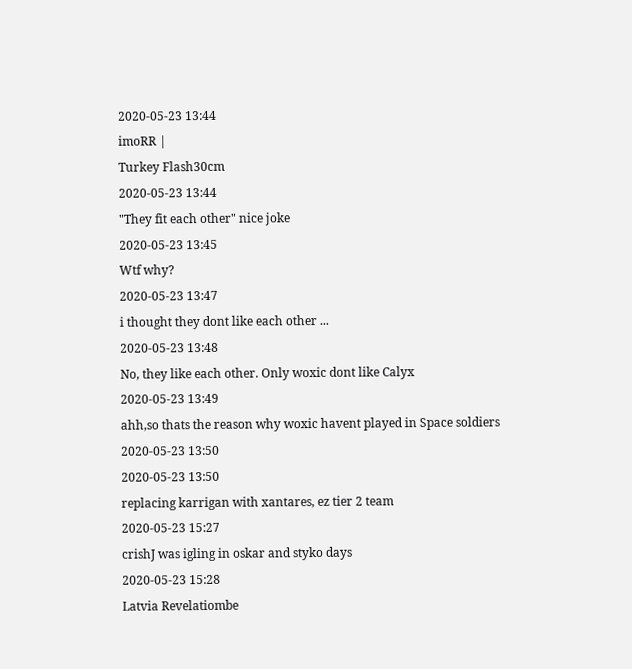2020-05-23 13:44
imoRR |
Turkey Flash30cm
2020-05-23 13:44
"They fit each other" nice joke
2020-05-23 13:45
Wtf why?
2020-05-23 13:47
i thought they dont like each other ...
2020-05-23 13:48
No, they like each other. Only woxic dont like Calyx
2020-05-23 13:49
ahh,so thats the reason why woxic havent played in Space soldiers
2020-05-23 13:50
2020-05-23 13:50
replacing karrigan with xantares, ez tier 2 team
2020-05-23 15:27
crishJ was igling in oskar and styko days
2020-05-23 15:28
Latvia Revelatiombe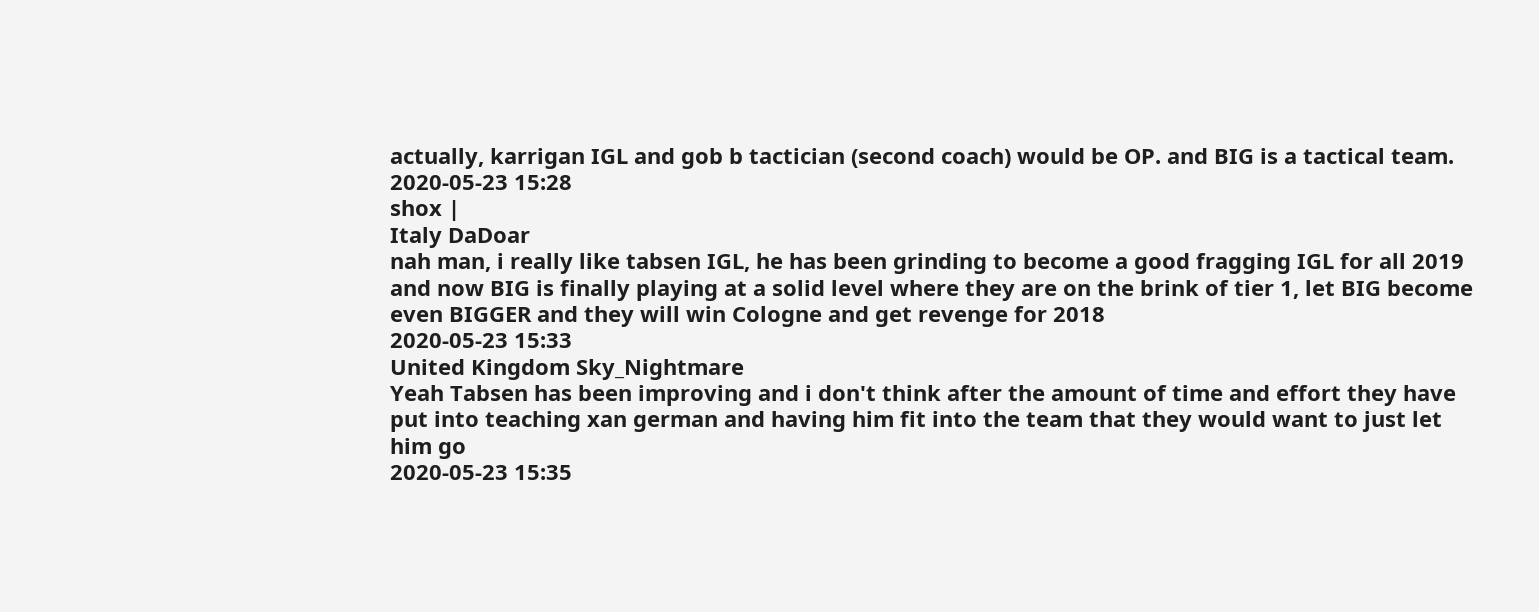actually, karrigan IGL and gob b tactician (second coach) would be OP. and BIG is a tactical team.
2020-05-23 15:28
shox |
Italy DaDoar
nah man, i really like tabsen IGL, he has been grinding to become a good fragging IGL for all 2019 and now BIG is finally playing at a solid level where they are on the brink of tier 1, let BIG become even BIGGER and they will win Cologne and get revenge for 2018
2020-05-23 15:33
United Kingdom Sky_Nightmare
Yeah Tabsen has been improving and i don't think after the amount of time and effort they have put into teaching xan german and having him fit into the team that they would want to just let him go
2020-05-23 15:35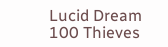Lucid Dream
100 Thieves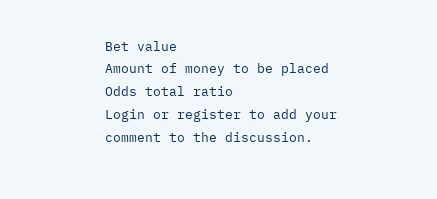Bet value
Amount of money to be placed
Odds total ratio
Login or register to add your comment to the discussion.